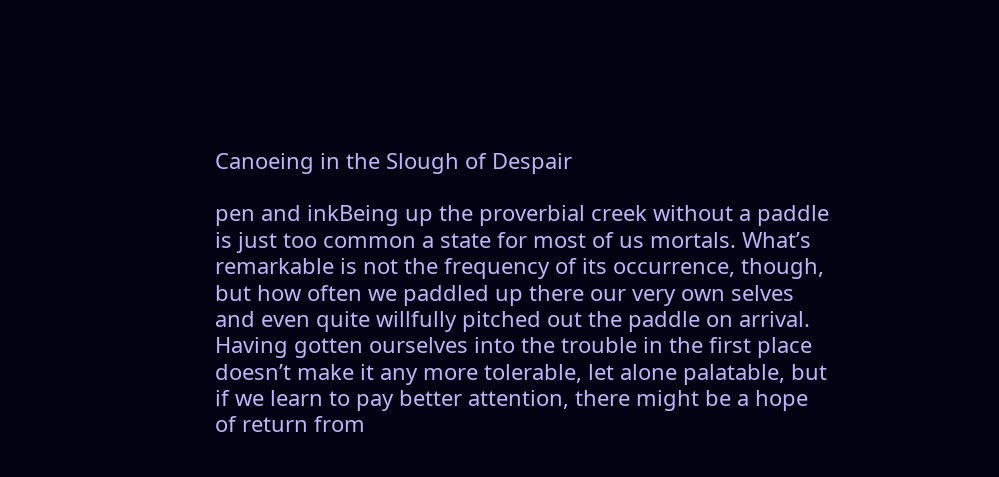Canoeing in the Slough of Despair

pen and inkBeing up the proverbial creek without a paddle is just too common a state for most of us mortals. What’s remarkable is not the frequency of its occurrence, though, but how often we paddled up there our very own selves and even quite willfully pitched out the paddle on arrival. Having gotten ourselves into the trouble in the first place doesn’t make it any more tolerable, let alone palatable, but if we learn to pay better attention, there might be a hope of return from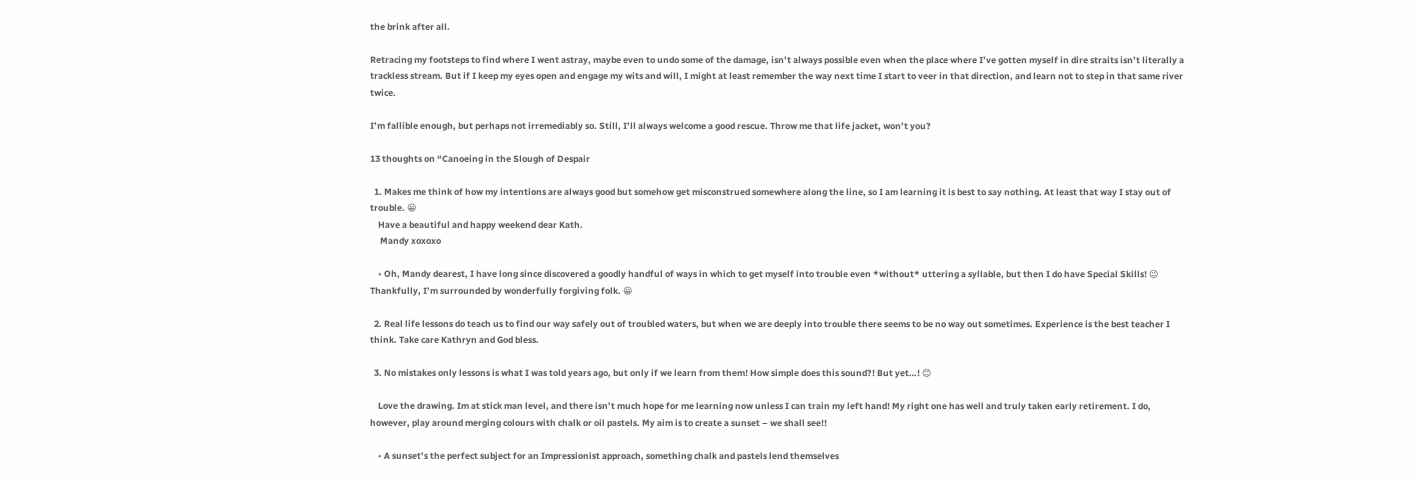the brink after all.

Retracing my footsteps to find where I went astray, maybe even to undo some of the damage, isn’t always possible even when the place where I’ve gotten myself in dire straits isn’t literally a trackless stream. But if I keep my eyes open and engage my wits and will, I might at least remember the way next time I start to veer in that direction, and learn not to step in that same river twice.

I’m fallible enough, but perhaps not irremediably so. Still, I’ll always welcome a good rescue. Throw me that life jacket, won’t you?

13 thoughts on “Canoeing in the Slough of Despair

  1. Makes me think of how my intentions are always good but somehow get misconstrued somewhere along the line, so I am learning it is best to say nothing. At least that way I stay out of trouble. 😀
    Have a beautiful and happy weekend dear Kath.
     Mandy xoxoxo

    • Oh, Mandy dearest, I have long since discovered a goodly handful of ways in which to get myself into trouble even *without* uttering a syllable, but then I do have Special Skills! 😉 Thankfully, I’m surrounded by wonderfully forgiving folk. 😀

  2. Real life lessons do teach us to find our way safely out of troubled waters, but when we are deeply into trouble there seems to be no way out sometimes. Experience is the best teacher I think. Take care Kathryn and God bless.

  3. No mistakes only lessons is what I was told years ago, but only if we learn from them! How simple does this sound?! But yet…! 😊

    Love the drawing. Im at stick man level, and there isn’t much hope for me learning now unless I can train my left hand! My right one has well and truly taken early retirement. I do, however, play around merging colours with chalk or oil pastels. My aim is to create a sunset – we shall see!!

    • A sunset’s the perfect subject for an Impressionist approach, something chalk and pastels lend themselves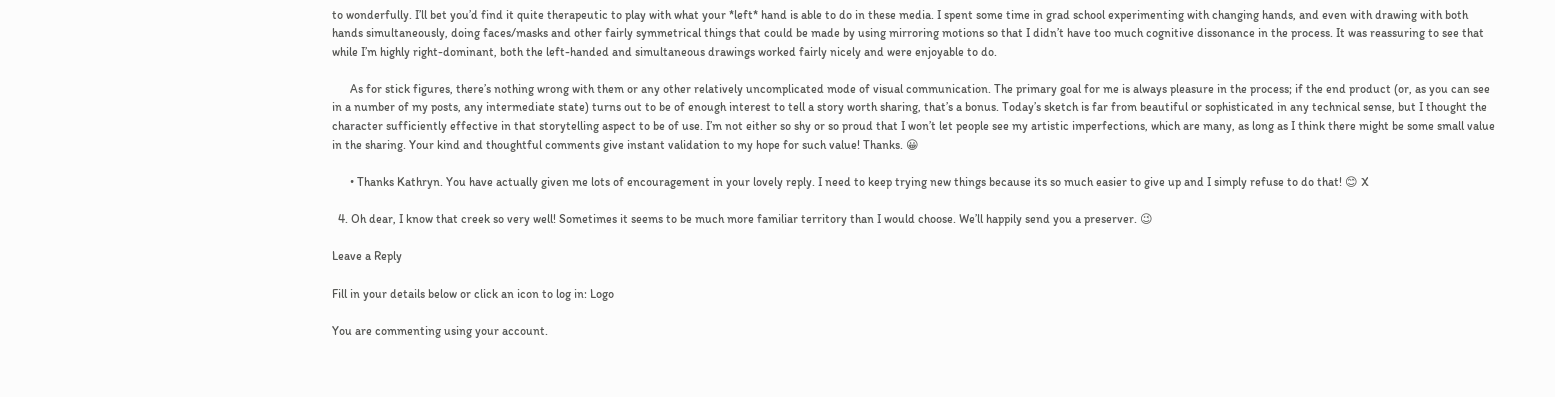to wonderfully. I’ll bet you’d find it quite therapeutic to play with what your *left* hand is able to do in these media. I spent some time in grad school experimenting with changing hands, and even with drawing with both hands simultaneously, doing faces/masks and other fairly symmetrical things that could be made by using mirroring motions so that I didn’t have too much cognitive dissonance in the process. It was reassuring to see that while I’m highly right-dominant, both the left-handed and simultaneous drawings worked fairly nicely and were enjoyable to do.

      As for stick figures, there’s nothing wrong with them or any other relatively uncomplicated mode of visual communication. The primary goal for me is always pleasure in the process; if the end product (or, as you can see in a number of my posts, any intermediate state) turns out to be of enough interest to tell a story worth sharing, that’s a bonus. Today’s sketch is far from beautiful or sophisticated in any technical sense, but I thought the character sufficiently effective in that storytelling aspect to be of use. I’m not either so shy or so proud that I won’t let people see my artistic imperfections, which are many, as long as I think there might be some small value in the sharing. Your kind and thoughtful comments give instant validation to my hope for such value! Thanks. 😀

      • Thanks Kathryn. You have actually given me lots of encouragement in your lovely reply. I need to keep trying new things because its so much easier to give up and I simply refuse to do that! 😊 X

  4. Oh dear, I know that creek so very well! Sometimes it seems to be much more familiar territory than I would choose. We’ll happily send you a preserver. 😉

Leave a Reply

Fill in your details below or click an icon to log in: Logo

You are commenting using your account.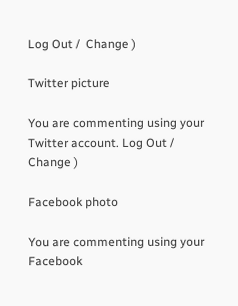Log Out /  Change )

Twitter picture

You are commenting using your Twitter account. Log Out /  Change )

Facebook photo

You are commenting using your Facebook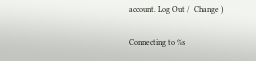account. Log Out /  Change )

Connecting to %s